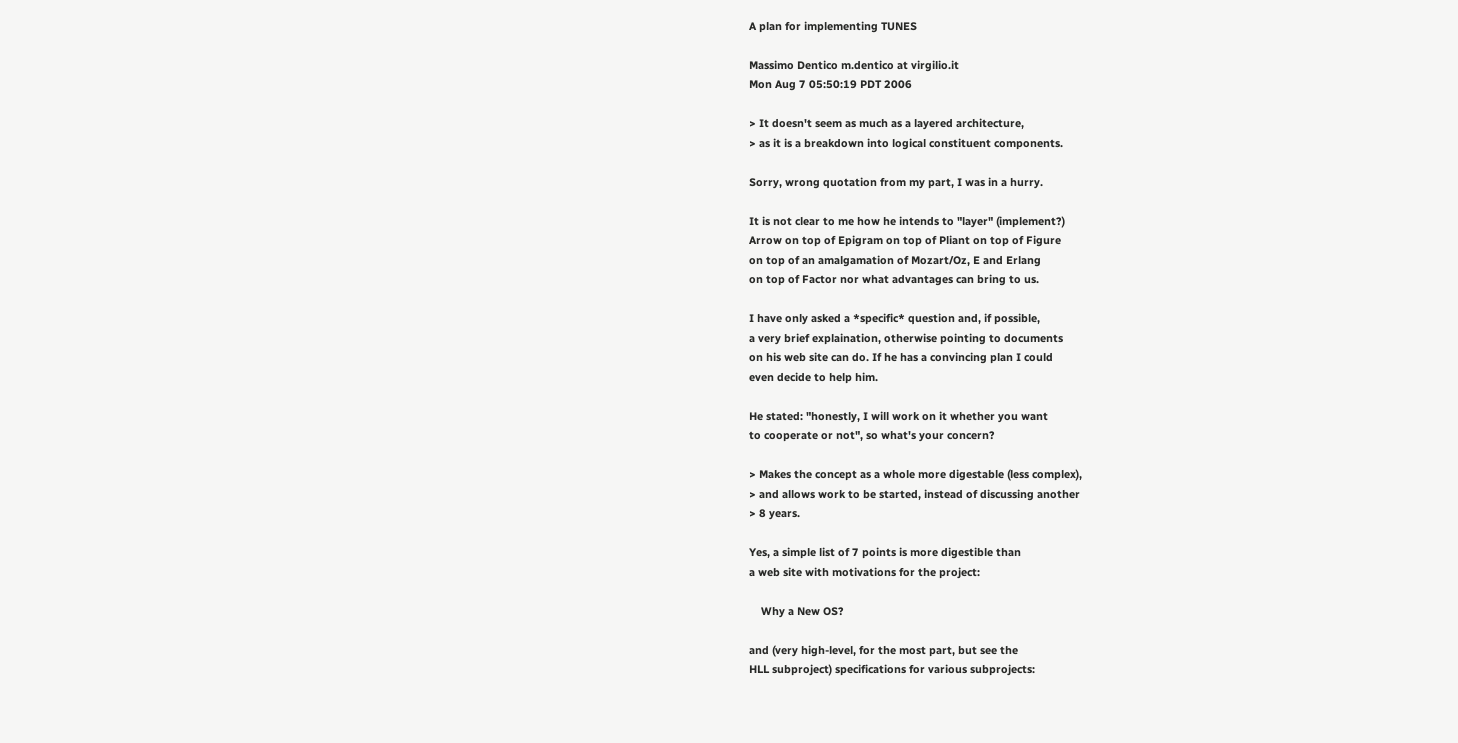A plan for implementing TUNES

Massimo Dentico m.dentico at virgilio.it
Mon Aug 7 05:50:19 PDT 2006

> It doesn't seem as much as a layered architecture,
> as it is a breakdown into logical constituent components.

Sorry, wrong quotation from my part, I was in a hurry.

It is not clear to me how he intends to "layer" (implement?)
Arrow on top of Epigram on top of Pliant on top of Figure
on top of an amalgamation of Mozart/Oz, E and Erlang
on top of Factor nor what advantages can bring to us.

I have only asked a *specific* question and, if possible,
a very brief explaination, otherwise pointing to documents
on his web site can do. If he has a convincing plan I could
even decide to help him.

He stated: "honestly, I will work on it whether you want
to cooperate or not", so what's your concern?

> Makes the concept as a whole more digestable (less complex),
> and allows work to be started, instead of discussing another
> 8 years.

Yes, a simple list of 7 points is more digestible than
a web site with motivations for the project:

    Why a New OS?

and (very high-level, for the most part, but see the
HLL subproject) specifications for various subprojects: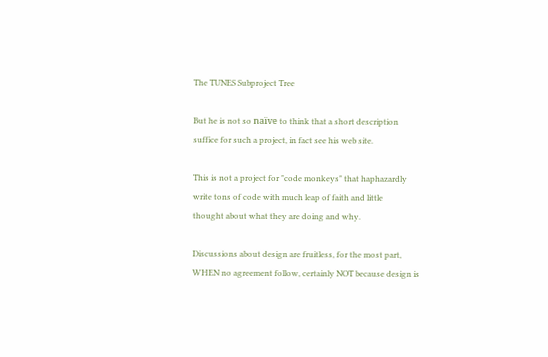The TUNES Subproject Tree

But he is not so naïve to think that a short description
suffice for such a project, in fact see his web site.

This is not a project for "code monkeys" that haphazardly
write tons of code with much leap of faith and little
thought about what they are doing and why.

Discussions about design are fruitless, for the most part,
WHEN no agreement follow, certainly NOT because design is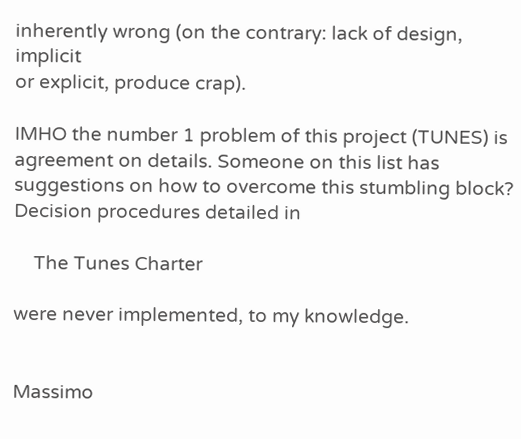inherently wrong (on the contrary: lack of design, implicit
or explicit, produce crap).

IMHO the number 1 problem of this project (TUNES) is
agreement on details. Someone on this list has
suggestions on how to overcome this stumbling block?
Decision procedures detailed in

    The Tunes Charter

were never implemented, to my knowledge.


Massimo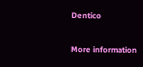Dentico

More information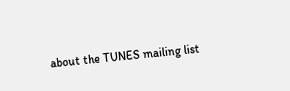about the TUNES mailing list